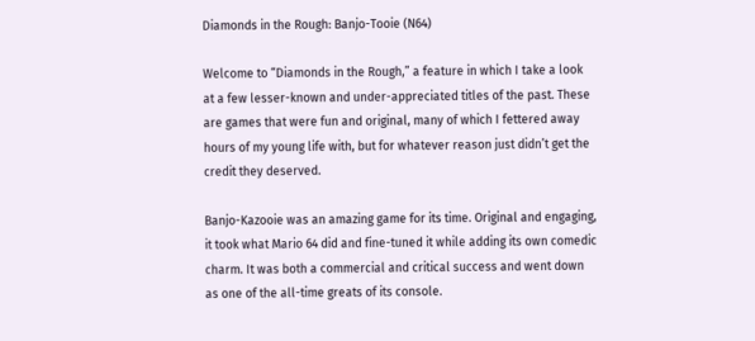Diamonds in the Rough: Banjo-Tooie (N64)

Welcome to “Diamonds in the Rough,” a feature in which I take a look at a few lesser-known and under-appreciated titles of the past. These are games that were fun and original, many of which I fettered away hours of my young life with, but for whatever reason just didn’t get the credit they deserved.

Banjo-Kazooie was an amazing game for its time. Original and engaging, it took what Mario 64 did and fine-tuned it while adding its own comedic charm. It was both a commercial and critical success and went down as one of the all-time greats of its console.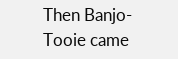Then Banjo-Tooie came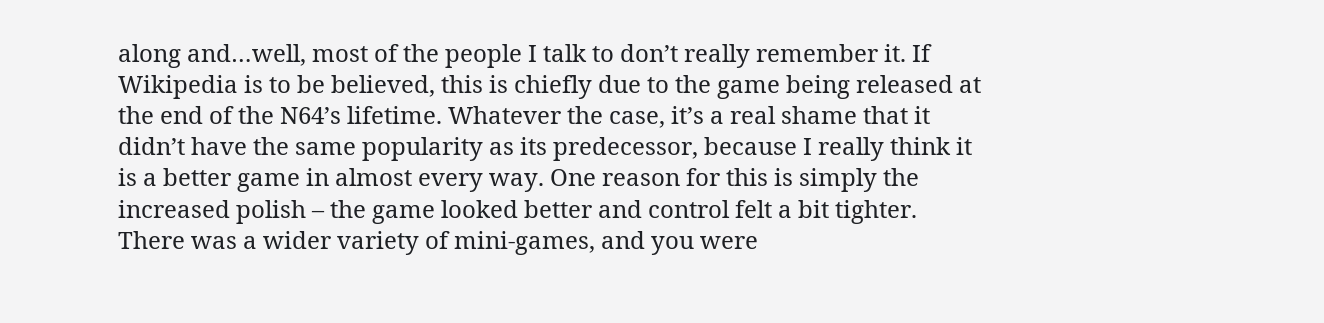along and…well, most of the people I talk to don’t really remember it. If Wikipedia is to be believed, this is chiefly due to the game being released at the end of the N64’s lifetime. Whatever the case, it’s a real shame that it didn’t have the same popularity as its predecessor, because I really think it is a better game in almost every way. One reason for this is simply the increased polish – the game looked better and control felt a bit tighter. There was a wider variety of mini-games, and you were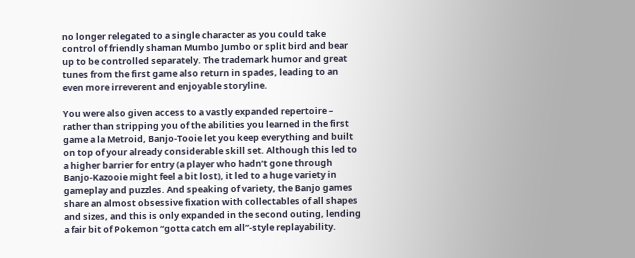no longer relegated to a single character as you could take control of friendly shaman Mumbo Jumbo or split bird and bear up to be controlled separately. The trademark humor and great tunes from the first game also return in spades, leading to an even more irreverent and enjoyable storyline.

You were also given access to a vastly expanded repertoire – rather than stripping you of the abilities you learned in the first game a la Metroid, Banjo-Tooie let you keep everything and built on top of your already considerable skill set. Although this led to a higher barrier for entry (a player who hadn’t gone through Banjo-Kazooie might feel a bit lost), it led to a huge variety in gameplay and puzzles. And speaking of variety, the Banjo games share an almost obsessive fixation with collectables of all shapes and sizes, and this is only expanded in the second outing, lending a fair bit of Pokemon “gotta catch em all”-style replayability.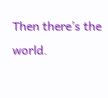Then there’s the world.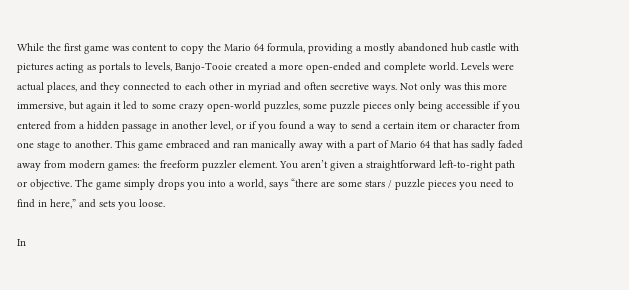While the first game was content to copy the Mario 64 formula, providing a mostly abandoned hub castle with pictures acting as portals to levels, Banjo-Tooie created a more open-ended and complete world. Levels were actual places, and they connected to each other in myriad and often secretive ways. Not only was this more immersive, but again it led to some crazy open-world puzzles, some puzzle pieces only being accessible if you entered from a hidden passage in another level, or if you found a way to send a certain item or character from one stage to another. This game embraced and ran manically away with a part of Mario 64 that has sadly faded away from modern games: the freeform puzzler element. You aren’t given a straightforward left-to-right path or objective. The game simply drops you into a world, says “there are some stars / puzzle pieces you need to find in here,” and sets you loose.

In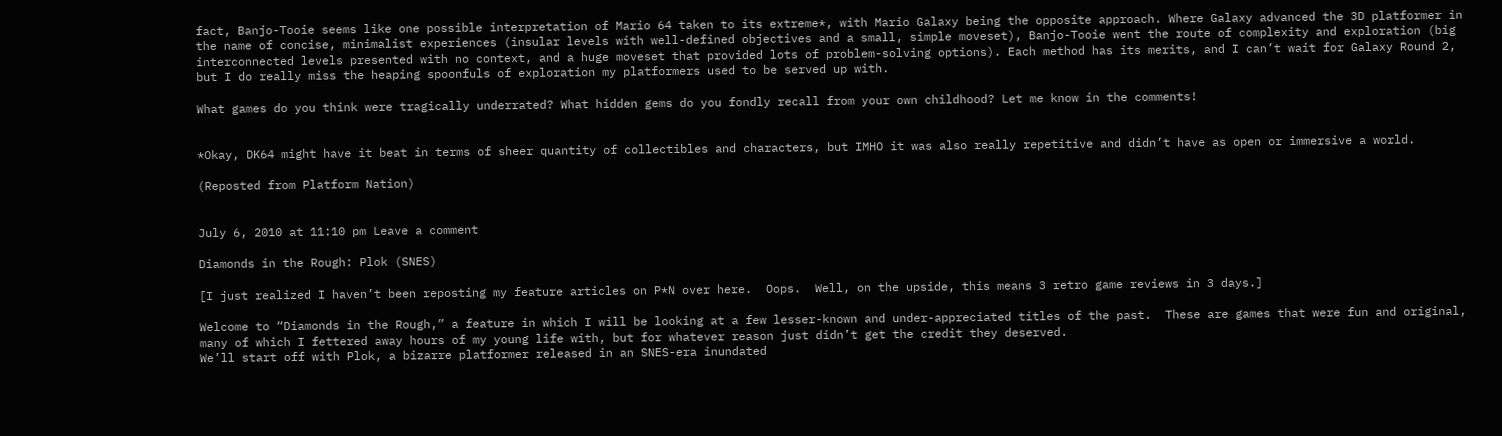fact, Banjo-Tooie seems like one possible interpretation of Mario 64 taken to its extreme*, with Mario Galaxy being the opposite approach. Where Galaxy advanced the 3D platformer in the name of concise, minimalist experiences (insular levels with well-defined objectives and a small, simple moveset), Banjo-Tooie went the route of complexity and exploration (big interconnected levels presented with no context, and a huge moveset that provided lots of problem-solving options). Each method has its merits, and I can’t wait for Galaxy Round 2, but I do really miss the heaping spoonfuls of exploration my platformers used to be served up with.

What games do you think were tragically underrated? What hidden gems do you fondly recall from your own childhood? Let me know in the comments!


*Okay, DK64 might have it beat in terms of sheer quantity of collectibles and characters, but IMHO it was also really repetitive and didn’t have as open or immersive a world.

(Reposted from Platform Nation)


July 6, 2010 at 11:10 pm Leave a comment

Diamonds in the Rough: Plok (SNES)

[I just realized I haven’t been reposting my feature articles on P*N over here.  Oops.  Well, on the upside, this means 3 retro game reviews in 3 days.]

Welcome to “Diamonds in the Rough,” a feature in which I will be looking at a few lesser-known and under-appreciated titles of the past.  These are games that were fun and original, many of which I fettered away hours of my young life with, but for whatever reason just didn’t get the credit they deserved.
We’ll start off with Plok, a bizarre platformer released in an SNES-era inundated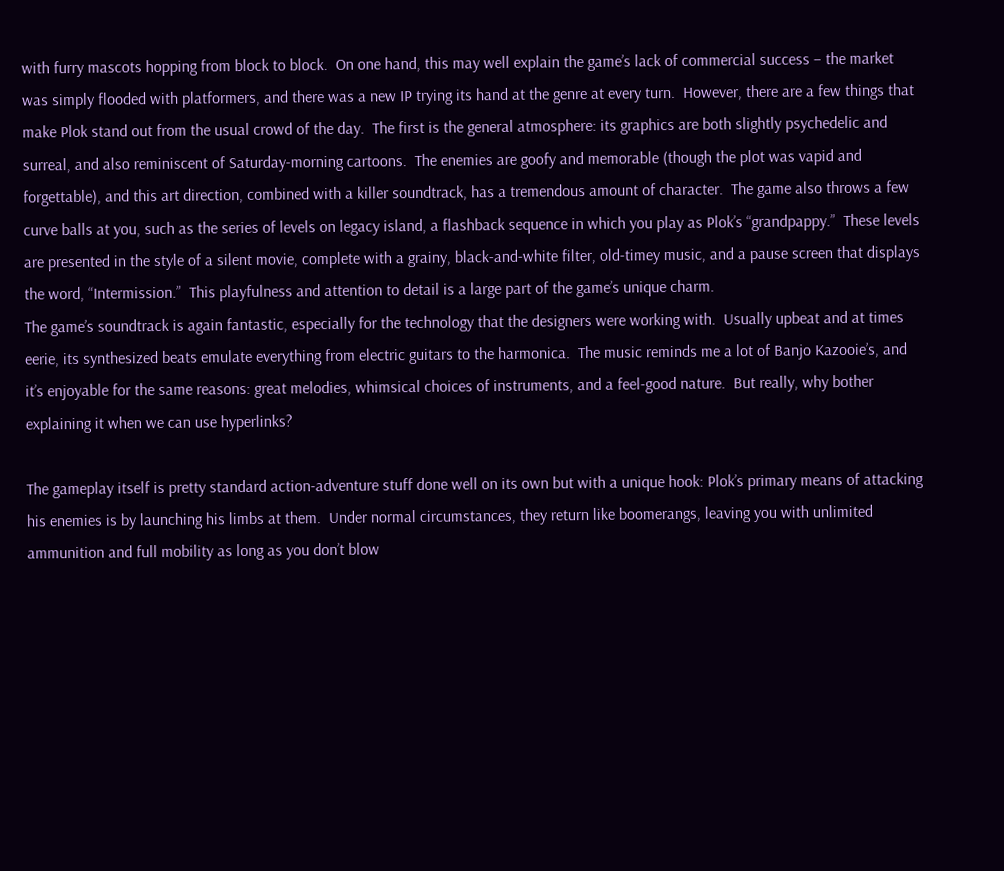with furry mascots hopping from block to block.  On one hand, this may well explain the game’s lack of commercial success – the market was simply flooded with platformers, and there was a new IP trying its hand at the genre at every turn.  However, there are a few things that make Plok stand out from the usual crowd of the day.  The first is the general atmosphere: its graphics are both slightly psychedelic and surreal, and also reminiscent of Saturday-morning cartoons.  The enemies are goofy and memorable (though the plot was vapid and forgettable), and this art direction, combined with a killer soundtrack, has a tremendous amount of character.  The game also throws a few curve balls at you, such as the series of levels on legacy island, a flashback sequence in which you play as Plok’s “grandpappy.”  These levels are presented in the style of a silent movie, complete with a grainy, black-and-white filter, old-timey music, and a pause screen that displays the word, “Intermission.”  This playfulness and attention to detail is a large part of the game’s unique charm.
The game’s soundtrack is again fantastic, especially for the technology that the designers were working with.  Usually upbeat and at times eerie, its synthesized beats emulate everything from electric guitars to the harmonica.  The music reminds me a lot of Banjo Kazooie’s, and it’s enjoyable for the same reasons: great melodies, whimsical choices of instruments, and a feel-good nature.  But really, why bother explaining it when we can use hyperlinks?

The gameplay itself is pretty standard action-adventure stuff done well on its own but with a unique hook: Plok’s primary means of attacking his enemies is by launching his limbs at them.  Under normal circumstances, they return like boomerangs, leaving you with unlimited ammunition and full mobility as long as you don’t blow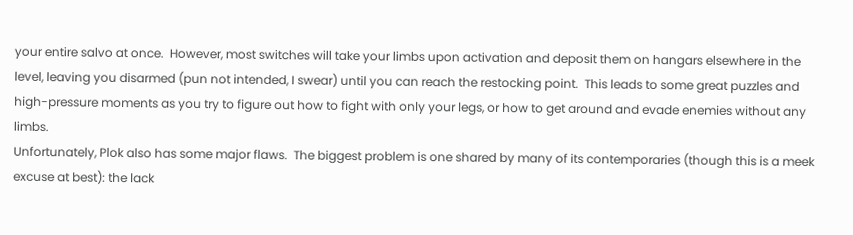your entire salvo at once.  However, most switches will take your limbs upon activation and deposit them on hangars elsewhere in the level, leaving you disarmed (pun not intended, I swear) until you can reach the restocking point.  This leads to some great puzzles and high-pressure moments as you try to figure out how to fight with only your legs, or how to get around and evade enemies without any limbs.
Unfortunately, Plok also has some major flaws.  The biggest problem is one shared by many of its contemporaries (though this is a meek excuse at best): the lack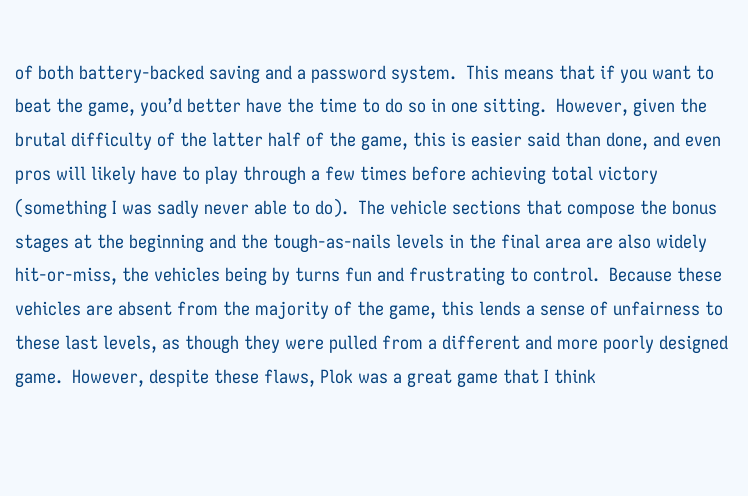of both battery-backed saving and a password system.  This means that if you want to beat the game, you’d better have the time to do so in one sitting.  However, given the brutal difficulty of the latter half of the game, this is easier said than done, and even pros will likely have to play through a few times before achieving total victory (something I was sadly never able to do).  The vehicle sections that compose the bonus stages at the beginning and the tough-as-nails levels in the final area are also widely hit-or-miss, the vehicles being by turns fun and frustrating to control.  Because these vehicles are absent from the majority of the game, this lends a sense of unfairness to these last levels, as though they were pulled from a different and more poorly designed game.  However, despite these flaws, Plok was a great game that I think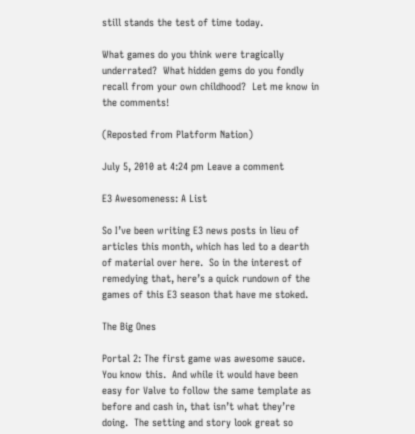still stands the test of time today.

What games do you think were tragically underrated?  What hidden gems do you fondly recall from your own childhood?  Let me know in the comments!

(Reposted from Platform Nation)

July 5, 2010 at 4:24 pm Leave a comment

E3 Awesomeness: A List

So I’ve been writing E3 news posts in lieu of articles this month, which has led to a dearth of material over here.  So in the interest of remedying that, here’s a quick rundown of the games of this E3 season that have me stoked.

The Big Ones

Portal 2: The first game was awesome sauce.  You know this.  And while it would have been easy for Valve to follow the same template as before and cash in, that isn’t what they’re doing.  The setting and story look great so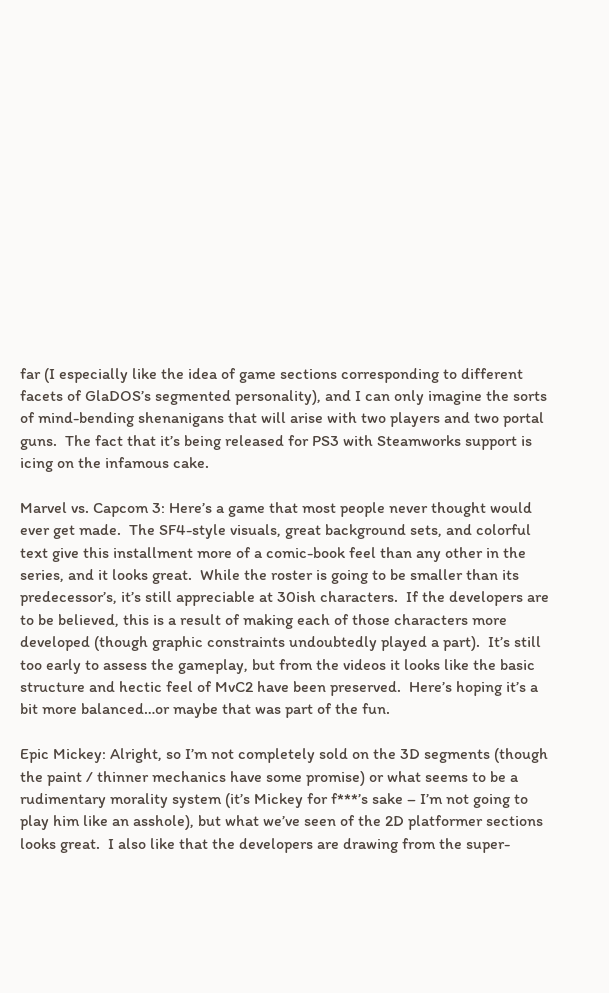far (I especially like the idea of game sections corresponding to different facets of GlaDOS’s segmented personality), and I can only imagine the sorts of mind-bending shenanigans that will arise with two players and two portal guns.  The fact that it’s being released for PS3 with Steamworks support is icing on the infamous cake.

Marvel vs. Capcom 3: Here’s a game that most people never thought would ever get made.  The SF4-style visuals, great background sets, and colorful text give this installment more of a comic-book feel than any other in the series, and it looks great.  While the roster is going to be smaller than its predecessor’s, it’s still appreciable at 30ish characters.  If the developers are to be believed, this is a result of making each of those characters more developed (though graphic constraints undoubtedly played a part).  It’s still too early to assess the gameplay, but from the videos it looks like the basic structure and hectic feel of MvC2 have been preserved.  Here’s hoping it’s a bit more balanced…or maybe that was part of the fun.

Epic Mickey: Alright, so I’m not completely sold on the 3D segments (though the paint / thinner mechanics have some promise) or what seems to be a rudimentary morality system (it’s Mickey for f***’s sake – I’m not going to play him like an asshole), but what we’ve seen of the 2D platformer sections looks great.  I also like that the developers are drawing from the super-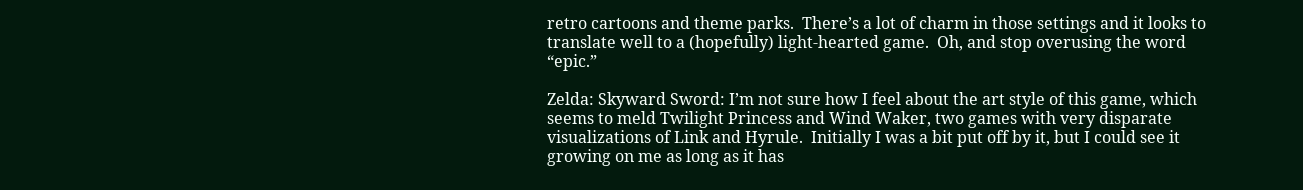retro cartoons and theme parks.  There’s a lot of charm in those settings and it looks to translate well to a (hopefully) light-hearted game.  Oh, and stop overusing the word “epic.”

Zelda: Skyward Sword: I’m not sure how I feel about the art style of this game, which seems to meld Twilight Princess and Wind Waker, two games with very disparate visualizations of Link and Hyrule.  Initially I was a bit put off by it, but I could see it growing on me as long as it has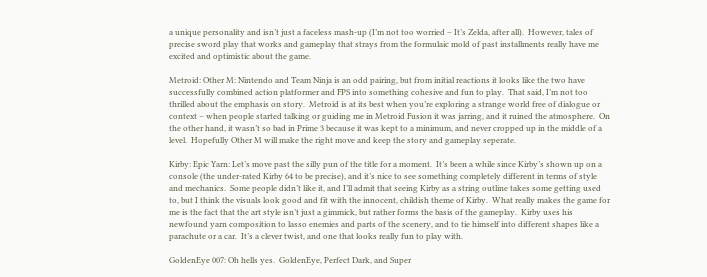a unique personality and isn’t just a faceless mash-up (I’m not too worried – It’s Zelda, after all).  However, tales of precise sword play that works and gameplay that strays from the formulaic mold of past installments really have me excited and optimistic about the game.

Metroid: Other M: Nintendo and Team Ninja is an odd pairing, but from initial reactions it looks like the two have successfully combined action platformer and FPS into something cohesive and fun to play.  That said, I’m not too thrilled about the emphasis on story.  Metroid is at its best when you’re exploring a strange world free of dialogue or context – when people started talking or guiding me in Metroid Fusion it was jarring, and it ruined the atmosphere.  On the other hand, it wasn’t so bad in Prime 3 because it was kept to a minimum, and never cropped up in the middle of a level.  Hopefully Other M will make the right move and keep the story and gameplay seperate.

Kirby: Epic Yarn: Let’s move past the silly pun of the title for a moment.  It’s been a while since Kirby’s shown up on a console (the under-rated Kirby 64 to be precise), and it’s nice to see something completely different in terms of style and mechanics.  Some people didn’t like it, and I’ll admit that seeing Kirby as a string outline takes some getting used to, but I think the visuals look good and fit with the innocent, childish theme of Kirby.  What really makes the game for me is the fact that the art style isn’t just a gimmick, but rather forms the basis of the gameplay.  Kirby uses his newfound yarn composition to lasso enemies and parts of the scenery, and to tie himself into different shapes like a parachute or a car.  It’s a clever twist, and one that looks really fun to play with.

GoldenEye 007: Oh hells yes.  GoldenEye, Perfect Dark, and Super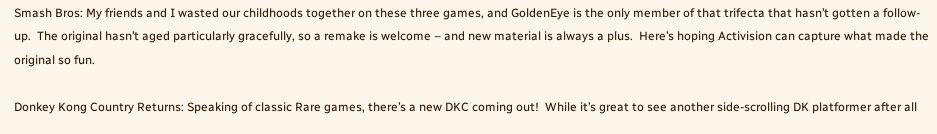Smash Bros: My friends and I wasted our childhoods together on these three games, and GoldenEye is the only member of that trifecta that hasn’t gotten a follow-up.  The original hasn’t aged particularly gracefully, so a remake is welcome – and new material is always a plus.  Here’s hoping Activision can capture what made the original so fun.

Donkey Kong Country Returns: Speaking of classic Rare games, there’s a new DKC coming out!  While it’s great to see another side-scrolling DK platformer after all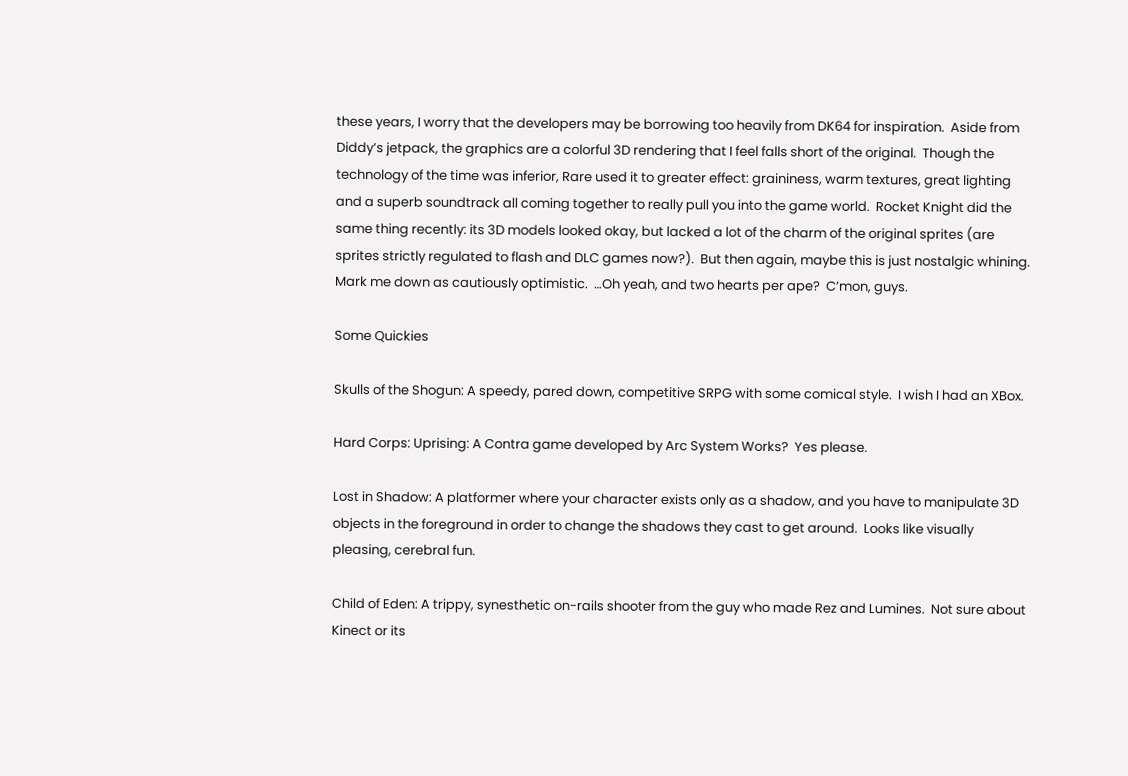these years, I worry that the developers may be borrowing too heavily from DK64 for inspiration.  Aside from Diddy’s jetpack, the graphics are a colorful 3D rendering that I feel falls short of the original.  Though the technology of the time was inferior, Rare used it to greater effect: graininess, warm textures, great lighting and a superb soundtrack all coming together to really pull you into the game world.  Rocket Knight did the same thing recently: its 3D models looked okay, but lacked a lot of the charm of the original sprites (are sprites strictly regulated to flash and DLC games now?).  But then again, maybe this is just nostalgic whining.  Mark me down as cautiously optimistic.  …Oh yeah, and two hearts per ape?  C’mon, guys.

Some Quickies

Skulls of the Shogun: A speedy, pared down, competitive SRPG with some comical style.  I wish I had an XBox.

Hard Corps: Uprising: A Contra game developed by Arc System Works?  Yes please.

Lost in Shadow: A platformer where your character exists only as a shadow, and you have to manipulate 3D objects in the foreground in order to change the shadows they cast to get around.  Looks like visually pleasing, cerebral fun.

Child of Eden: A trippy, synesthetic on-rails shooter from the guy who made Rez and Lumines.  Not sure about Kinect or its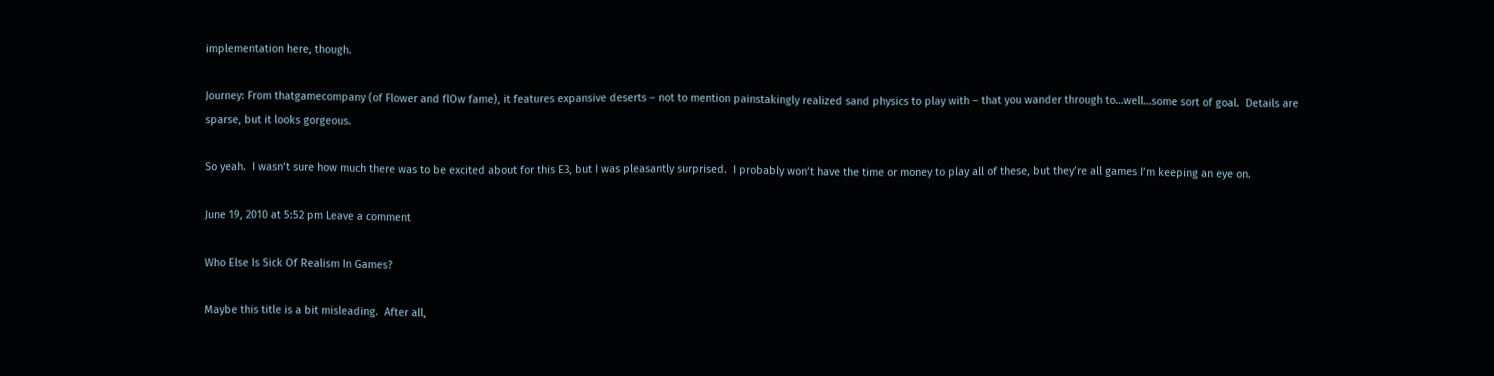implementation here, though.

Journey: From thatgamecompany (of Flower and flOw fame), it features expansive deserts – not to mention painstakingly realized sand physics to play with – that you wander through to…well…some sort of goal.  Details are sparse, but it looks gorgeous.

So yeah.  I wasn’t sure how much there was to be excited about for this E3, but I was pleasantly surprised.  I probably won’t have the time or money to play all of these, but they’re all games I’m keeping an eye on.

June 19, 2010 at 5:52 pm Leave a comment

Who Else Is Sick Of Realism In Games?

Maybe this title is a bit misleading.  After all,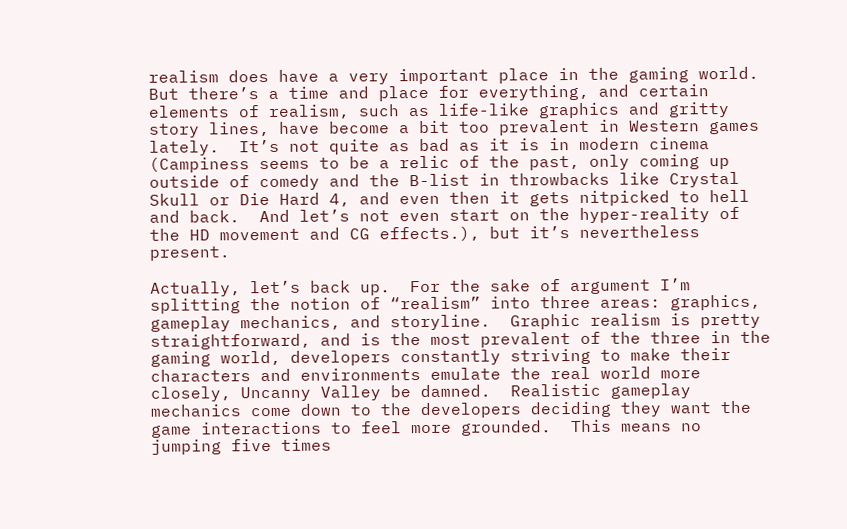realism does have a very important place in the gaming world.  But there’s a time and place for everything, and certain elements of realism, such as life-like graphics and gritty story lines, have become a bit too prevalent in Western games lately.  It’s not quite as bad as it is in modern cinema (Campiness seems to be a relic of the past, only coming up outside of comedy and the B-list in throwbacks like Crystal Skull or Die Hard 4, and even then it gets nitpicked to hell and back.  And let’s not even start on the hyper-reality of the HD movement and CG effects.), but it’s nevertheless present.

Actually, let’s back up.  For the sake of argument I’m splitting the notion of “realism” into three areas: graphics, gameplay mechanics, and storyline.  Graphic realism is pretty straightforward, and is the most prevalent of the three in the gaming world, developers constantly striving to make their characters and environments emulate the real world more closely, Uncanny Valley be damned.  Realistic gameplay mechanics come down to the developers deciding they want the game interactions to feel more grounded.  This means no jumping five times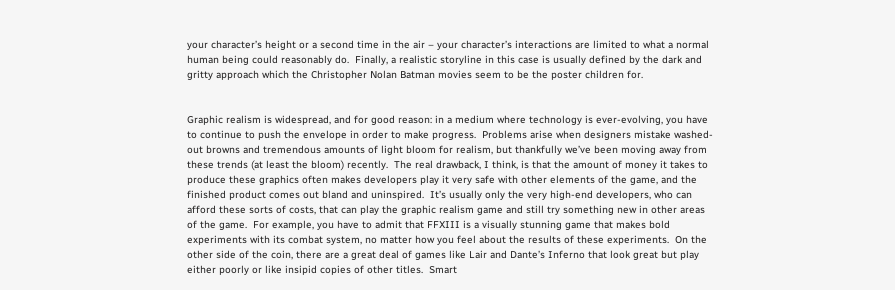your character’s height or a second time in the air – your character’s interactions are limited to what a normal human being could reasonably do.  Finally, a realistic storyline in this case is usually defined by the dark and gritty approach which the Christopher Nolan Batman movies seem to be the poster children for.


Graphic realism is widespread, and for good reason: in a medium where technology is ever-evolving, you have to continue to push the envelope in order to make progress.  Problems arise when designers mistake washed-out browns and tremendous amounts of light bloom for realism, but thankfully we’ve been moving away from these trends (at least the bloom) recently.  The real drawback, I think, is that the amount of money it takes to produce these graphics often makes developers play it very safe with other elements of the game, and the finished product comes out bland and uninspired.  It’s usually only the very high-end developers, who can afford these sorts of costs, that can play the graphic realism game and still try something new in other areas of the game.  For example, you have to admit that FFXIII is a visually stunning game that makes bold experiments with its combat system, no matter how you feel about the results of these experiments.  On the other side of the coin, there are a great deal of games like Lair and Dante’s Inferno that look great but play either poorly or like insipid copies of other titles.  Smart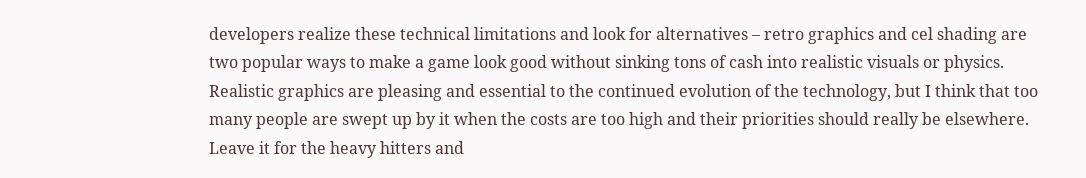developers realize these technical limitations and look for alternatives – retro graphics and cel shading are two popular ways to make a game look good without sinking tons of cash into realistic visuals or physics.  Realistic graphics are pleasing and essential to the continued evolution of the technology, but I think that too many people are swept up by it when the costs are too high and their priorities should really be elsewhere.  Leave it for the heavy hitters and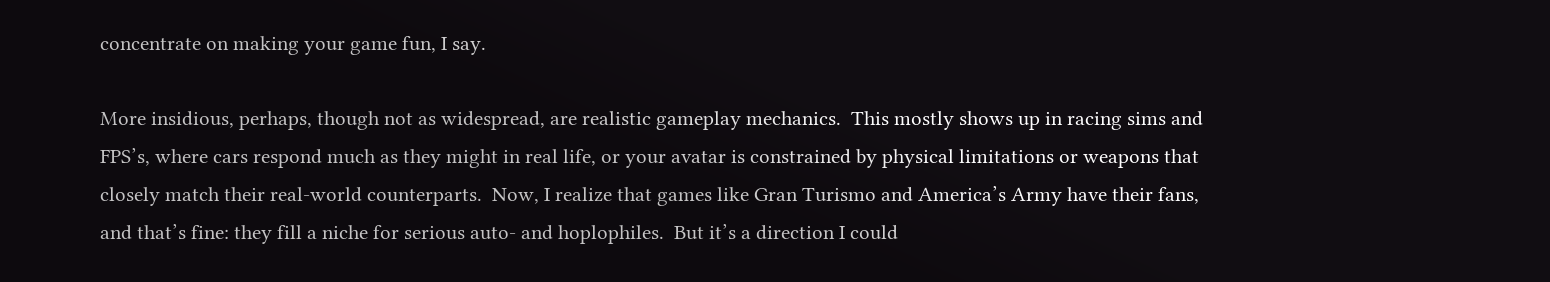concentrate on making your game fun, I say.

More insidious, perhaps, though not as widespread, are realistic gameplay mechanics.  This mostly shows up in racing sims and FPS’s, where cars respond much as they might in real life, or your avatar is constrained by physical limitations or weapons that closely match their real-world counterparts.  Now, I realize that games like Gran Turismo and America’s Army have their fans, and that’s fine: they fill a niche for serious auto- and hoplophiles.  But it’s a direction I could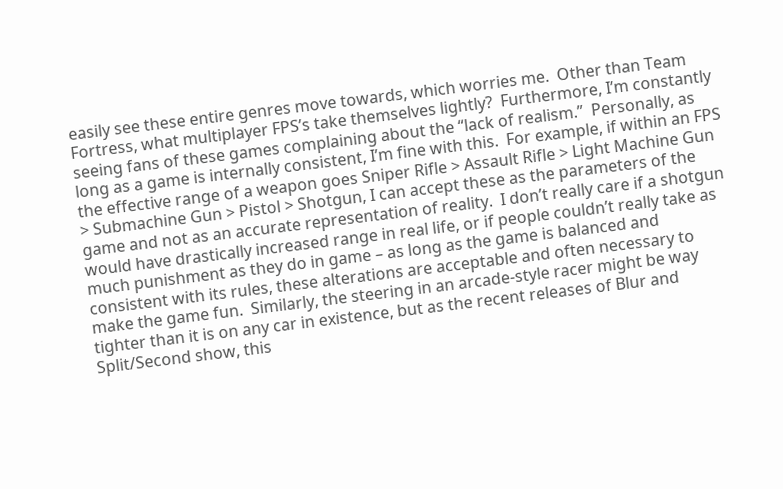easily see these entire genres move towards, which worries me.  Other than Team Fortress, what multiplayer FPS’s take themselves lightly?  Furthermore, I’m constantly seeing fans of these games complaining about the “lack of realism.”  Personally, as long as a game is internally consistent, I’m fine with this.  For example, if within an FPS the effective range of a weapon goes Sniper Rifle > Assault Rifle > Light Machine Gun > Submachine Gun > Pistol > Shotgun, I can accept these as the parameters of the game and not as an accurate representation of reality.  I don’t really care if a shotgun would have drastically increased range in real life, or if people couldn’t really take as much punishment as they do in game – as long as the game is balanced and consistent with its rules, these alterations are acceptable and often necessary to make the game fun.  Similarly, the steering in an arcade-style racer might be way tighter than it is on any car in existence, but as the recent releases of Blur and Split/Second show, this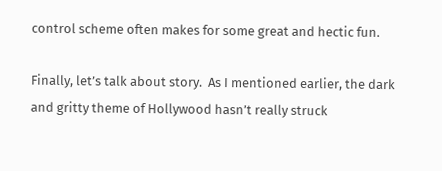control scheme often makes for some great and hectic fun.

Finally, let’s talk about story.  As I mentioned earlier, the dark and gritty theme of Hollywood hasn’t really struck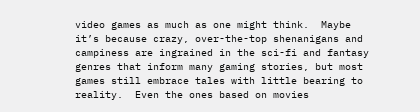video games as much as one might think.  Maybe it’s because crazy, over-the-top shenanigans and campiness are ingrained in the sci-fi and fantasy genres that inform many gaming stories, but most games still embrace tales with little bearing to reality.  Even the ones based on movies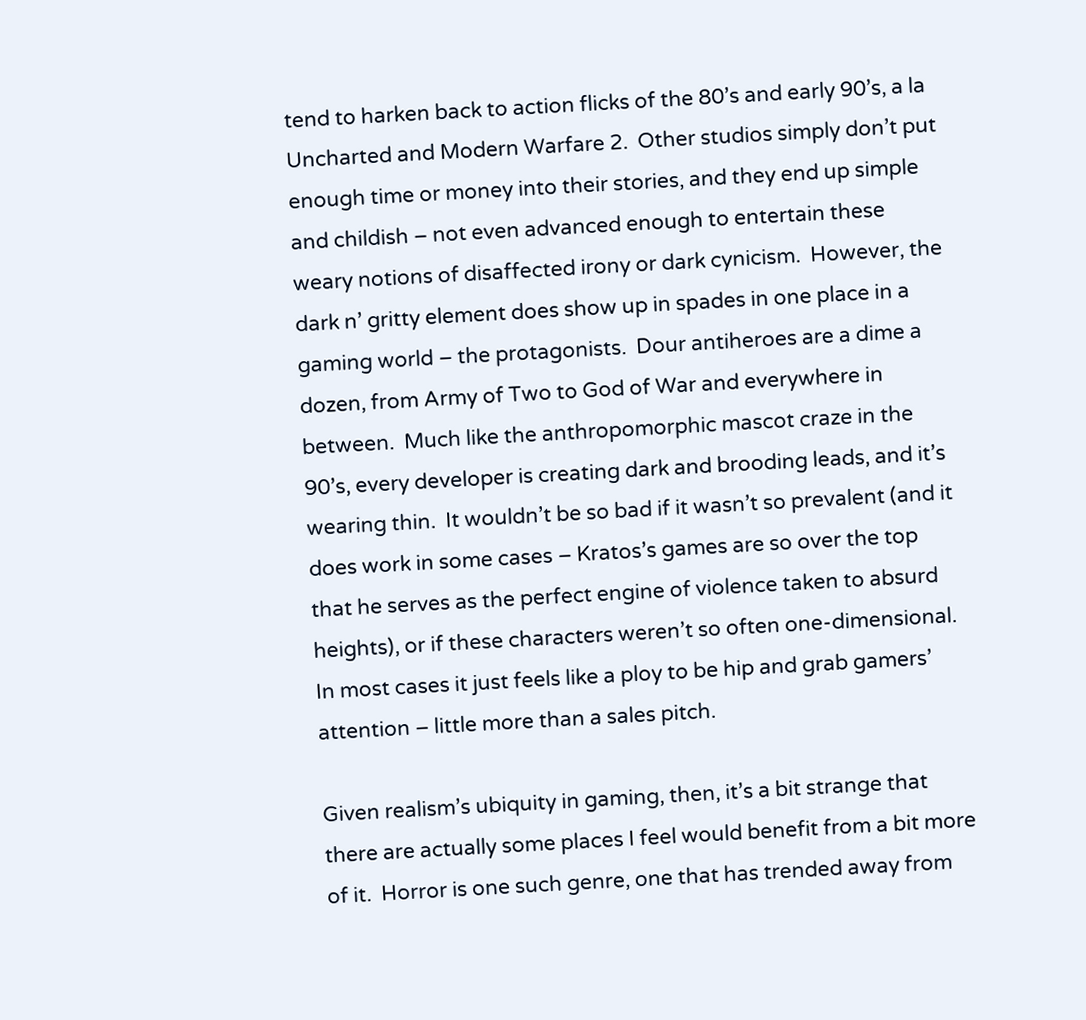tend to harken back to action flicks of the 80’s and early 90’s, a la Uncharted and Modern Warfare 2.  Other studios simply don’t put enough time or money into their stories, and they end up simple and childish – not even advanced enough to entertain these weary notions of disaffected irony or dark cynicism.  However, the dark n’ gritty element does show up in spades in one place in a gaming world – the protagonists.  Dour antiheroes are a dime a dozen, from Army of Two to God of War and everywhere in between.  Much like the anthropomorphic mascot craze in the 90’s, every developer is creating dark and brooding leads, and it’s wearing thin.  It wouldn’t be so bad if it wasn’t so prevalent (and it does work in some cases – Kratos’s games are so over the top that he serves as the perfect engine of violence taken to absurd heights), or if these characters weren’t so often one-dimensional.  In most cases it just feels like a ploy to be hip and grab gamers’ attention – little more than a sales pitch.

Given realism’s ubiquity in gaming, then, it’s a bit strange that there are actually some places I feel would benefit from a bit more of it.  Horror is one such genre, one that has trended away from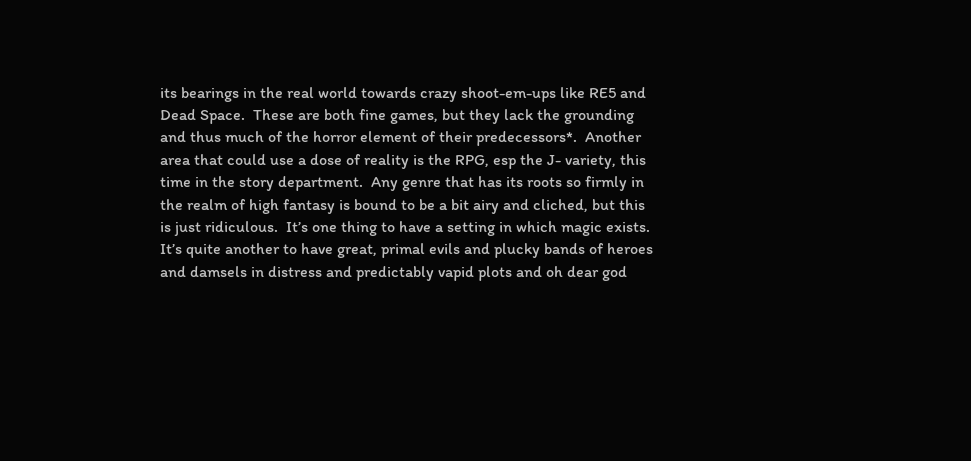its bearings in the real world towards crazy shoot-em-ups like RE5 and Dead Space.  These are both fine games, but they lack the grounding and thus much of the horror element of their predecessors*.  Another area that could use a dose of reality is the RPG, esp the J- variety, this time in the story department.  Any genre that has its roots so firmly in the realm of high fantasy is bound to be a bit airy and cliched, but this is just ridiculous.  It’s one thing to have a setting in which magic exists.  It’s quite another to have great, primal evils and plucky bands of heroes and damsels in distress and predictably vapid plots and oh dear god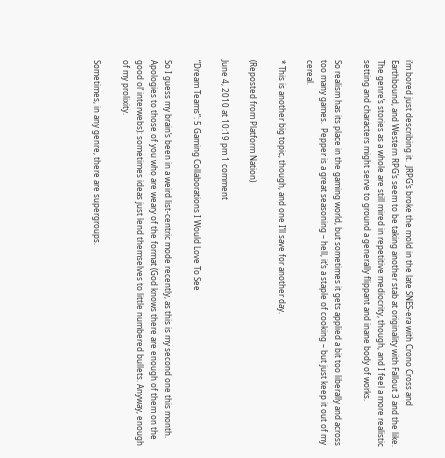i’m bored just describing it.  JRPG’s broke the mold in the late SNES-era with Crono Cross and Earthbound, and Western RPG’s seem to be taking another stab at originality with Fallout 3 and the like.  The genre’s stories as a whole are still mired in repetitive mediocrity, though, and I feel a more realistic setting and characters might serve to ground a generally flippant and inane body of works.

So realism has its place in the gaming world, but sometimes it gets applied a bit too liberally and across too many games.  Pepper is a great seasoning – hell, it’s a staple of cooking – but just keep it out of my cereal.

* This is another big topic, though, and one I’ll save for another day.

(Reposted from Platform Nation)

June 4, 2010 at 10:19 pm 1 comment

“Dream Teams”: 5 Gaming Collaborations I Would Love To See

So I guess my brain’s been in a weird list-centric mode recently, as this is my second one this month. Apologies to those of you who are weary of the format (God knows there are enough of them on the good ol’ interwebs): sometimes ideas just lend themselves to little numbered bullets. Anyway, enough of my prolixity.

Sometimes, in any genre, there are supergroups.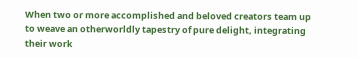When two or more accomplished and beloved creators team up to weave an otherworldly tapestry of pure delight, integrating their work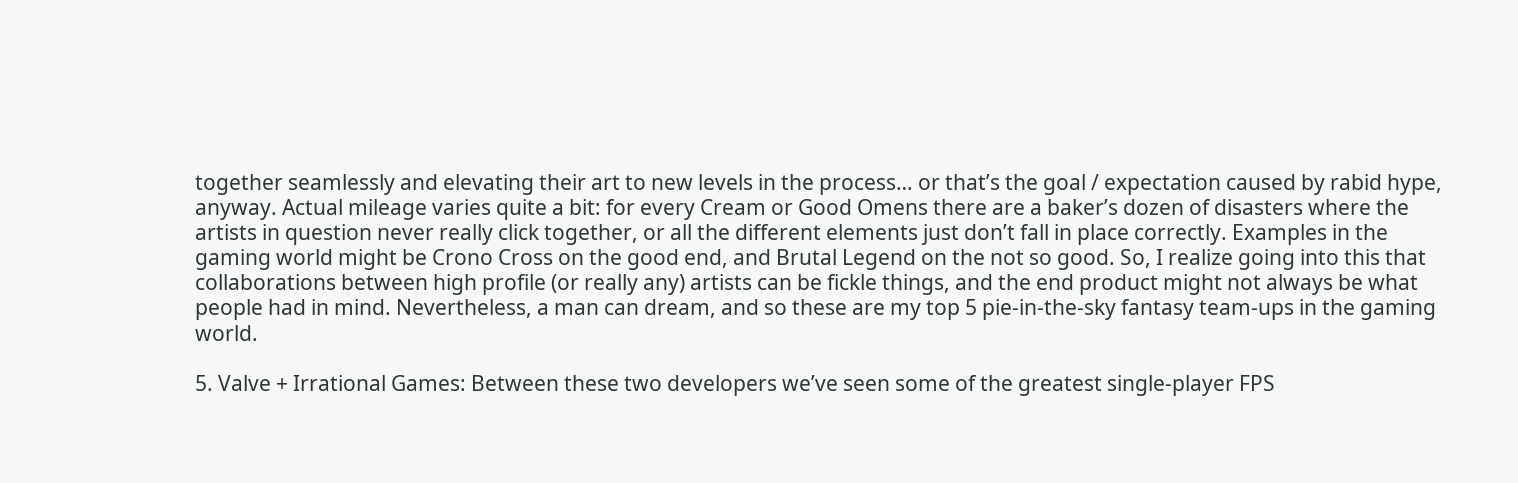together seamlessly and elevating their art to new levels in the process… or that’s the goal / expectation caused by rabid hype, anyway. Actual mileage varies quite a bit: for every Cream or Good Omens there are a baker’s dozen of disasters where the artists in question never really click together, or all the different elements just don’t fall in place correctly. Examples in the gaming world might be Crono Cross on the good end, and Brutal Legend on the not so good. So, I realize going into this that collaborations between high profile (or really any) artists can be fickle things, and the end product might not always be what people had in mind. Nevertheless, a man can dream, and so these are my top 5 pie-in-the-sky fantasy team-ups in the gaming world.

5. Valve + Irrational Games: Between these two developers we’ve seen some of the greatest single-player FPS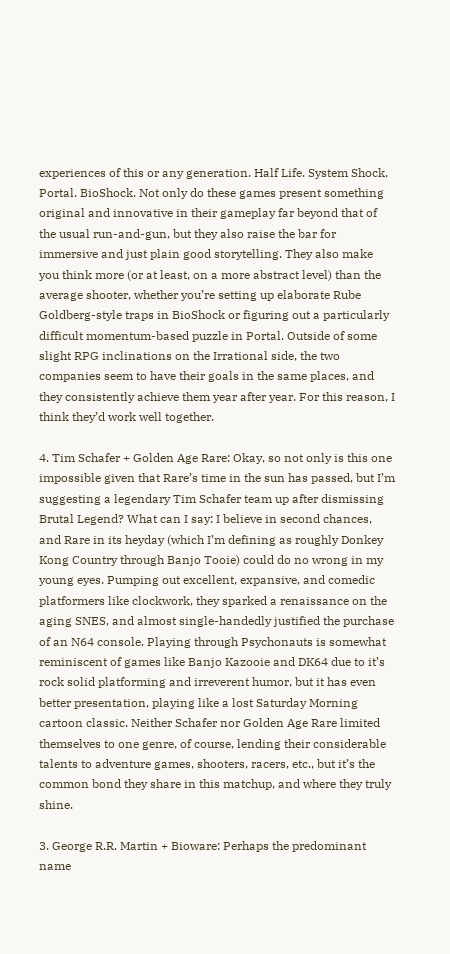experiences of this or any generation. Half Life. System Shock. Portal. BioShock. Not only do these games present something original and innovative in their gameplay far beyond that of the usual run-and-gun, but they also raise the bar for immersive and just plain good storytelling. They also make you think more (or at least, on a more abstract level) than the average shooter, whether you’re setting up elaborate Rube Goldberg-style traps in BioShock or figuring out a particularly difficult momentum-based puzzle in Portal. Outside of some slight RPG inclinations on the Irrational side, the two companies seem to have their goals in the same places, and they consistently achieve them year after year. For this reason, I think they’d work well together.

4. Tim Schafer + Golden Age Rare: Okay, so not only is this one impossible given that Rare’s time in the sun has passed, but I’m suggesting a legendary Tim Schafer team up after dismissing Brutal Legend? What can I say: I believe in second chances, and Rare in its heyday (which I’m defining as roughly Donkey Kong Country through Banjo Tooie) could do no wrong in my young eyes. Pumping out excellent, expansive, and comedic platformers like clockwork, they sparked a renaissance on the aging SNES, and almost single-handedly justified the purchase of an N64 console. Playing through Psychonauts is somewhat reminiscent of games like Banjo Kazooie and DK64 due to it’s rock solid platforming and irreverent humor, but it has even better presentation, playing like a lost Saturday Morning cartoon classic. Neither Schafer nor Golden Age Rare limited themselves to one genre, of course, lending their considerable talents to adventure games, shooters, racers, etc., but it’s the common bond they share in this matchup, and where they truly shine.

3. George R.R. Martin + Bioware: Perhaps the predominant name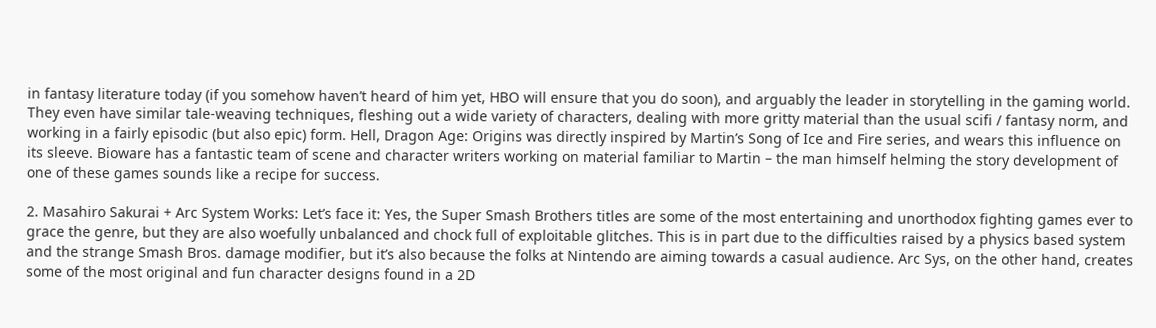in fantasy literature today (if you somehow haven’t heard of him yet, HBO will ensure that you do soon), and arguably the leader in storytelling in the gaming world. They even have similar tale-weaving techniques, fleshing out a wide variety of characters, dealing with more gritty material than the usual scifi / fantasy norm, and working in a fairly episodic (but also epic) form. Hell, Dragon Age: Origins was directly inspired by Martin’s Song of Ice and Fire series, and wears this influence on its sleeve. Bioware has a fantastic team of scene and character writers working on material familiar to Martin – the man himself helming the story development of one of these games sounds like a recipe for success.

2. Masahiro Sakurai + Arc System Works: Let’s face it: Yes, the Super Smash Brothers titles are some of the most entertaining and unorthodox fighting games ever to grace the genre, but they are also woefully unbalanced and chock full of exploitable glitches. This is in part due to the difficulties raised by a physics based system and the strange Smash Bros. damage modifier, but it’s also because the folks at Nintendo are aiming towards a casual audience. Arc Sys, on the other hand, creates some of the most original and fun character designs found in a 2D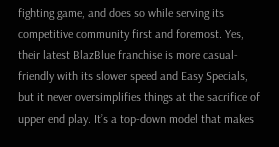fighting game, and does so while serving its competitive community first and foremost. Yes, their latest BlazBlue franchise is more casual-friendly with its slower speed and Easy Specials, but it never oversimplifies things at the sacrifice of upper end play. It’s a top-down model that makes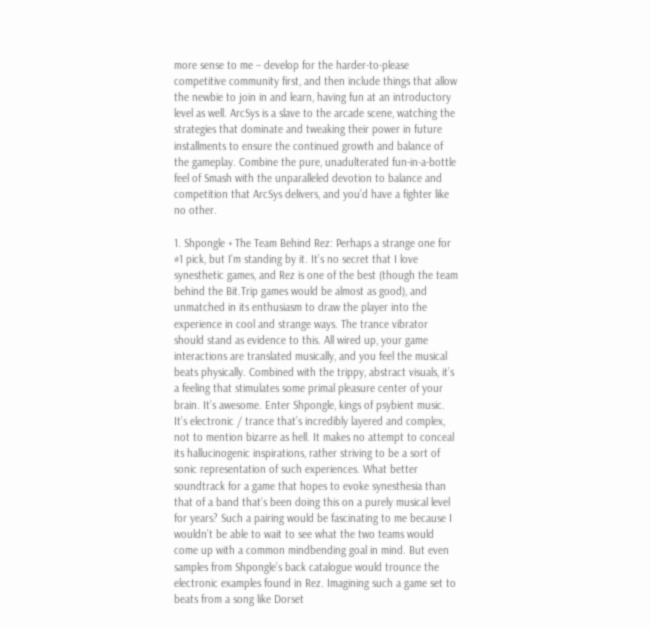more sense to me – develop for the harder-to-please competitive community first, and then include things that allow the newbie to join in and learn, having fun at an introductory level as well. ArcSys is a slave to the arcade scene, watching the strategies that dominate and tweaking their power in future installments to ensure the continued growth and balance of the gameplay. Combine the pure, unadulterated fun-in-a-bottle feel of Smash with the unparalleled devotion to balance and competition that ArcSys delivers, and you’d have a fighter like no other.

1. Shpongle + The Team Behind Rez: Perhaps a strange one for #1 pick, but I’m standing by it. It’s no secret that I love synesthetic games, and Rez is one of the best (though the team behind the Bit.Trip games would be almost as good), and unmatched in its enthusiasm to draw the player into the experience in cool and strange ways. The trance vibrator should stand as evidence to this. All wired up, your game interactions are translated musically, and you feel the musical beats physically. Combined with the trippy, abstract visuals, it’s a feeling that stimulates some primal pleasure center of your brain. It’s awesome. Enter Shpongle, kings of psybient music. It’s electronic / trance that’s incredibly layered and complex, not to mention bizarre as hell. It makes no attempt to conceal its hallucinogenic inspirations, rather striving to be a sort of sonic representation of such experiences. What better soundtrack for a game that hopes to evoke synesthesia than that of a band that’s been doing this on a purely musical level for years? Such a pairing would be fascinating to me because I wouldn’t be able to wait to see what the two teams would come up with a common mindbending goal in mind. But even samples from Shpongle’s back catalogue would trounce the electronic examples found in Rez. Imagining such a game set to beats from a song like Dorset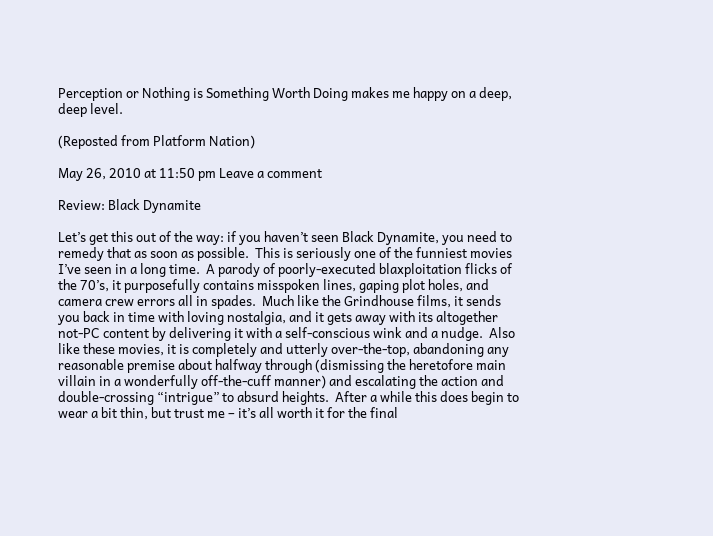Perception or Nothing is Something Worth Doing makes me happy on a deep, deep level.

(Reposted from Platform Nation)

May 26, 2010 at 11:50 pm Leave a comment

Review: Black Dynamite

Let’s get this out of the way: if you haven’t seen Black Dynamite, you need to remedy that as soon as possible.  This is seriously one of the funniest movies I’ve seen in a long time.  A parody of poorly-executed blaxploitation flicks of the 70’s, it purposefully contains misspoken lines, gaping plot holes, and camera crew errors all in spades.  Much like the Grindhouse films, it sends you back in time with loving nostalgia, and it gets away with its altogether not-PC content by delivering it with a self-conscious wink and a nudge.  Also like these movies, it is completely and utterly over-the-top, abandoning any reasonable premise about halfway through (dismissing the heretofore main villain in a wonderfully off-the-cuff manner) and escalating the action and double-crossing “intrigue” to absurd heights.  After a while this does begin to wear a bit thin, but trust me – it’s all worth it for the final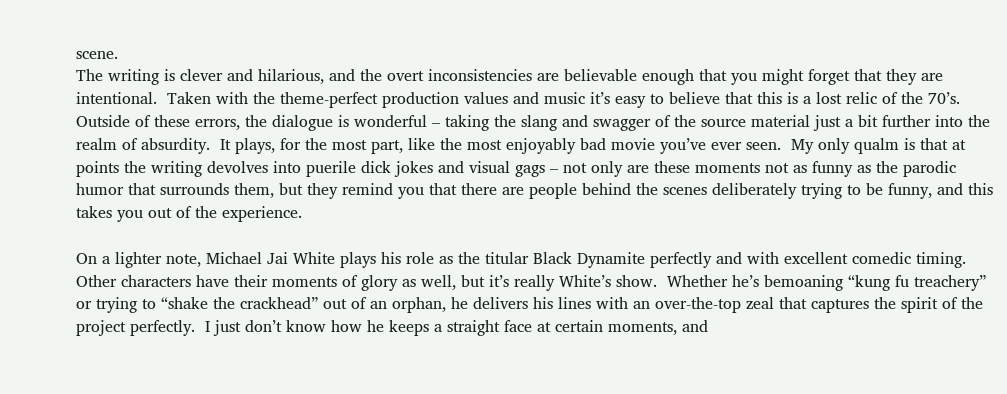scene.
The writing is clever and hilarious, and the overt inconsistencies are believable enough that you might forget that they are intentional.  Taken with the theme-perfect production values and music it’s easy to believe that this is a lost relic of the 70’s.  Outside of these errors, the dialogue is wonderful – taking the slang and swagger of the source material just a bit further into the realm of absurdity.  It plays, for the most part, like the most enjoyably bad movie you’ve ever seen.  My only qualm is that at points the writing devolves into puerile dick jokes and visual gags – not only are these moments not as funny as the parodic humor that surrounds them, but they remind you that there are people behind the scenes deliberately trying to be funny, and this takes you out of the experience.

On a lighter note, Michael Jai White plays his role as the titular Black Dynamite perfectly and with excellent comedic timing.  Other characters have their moments of glory as well, but it’s really White’s show.  Whether he’s bemoaning “kung fu treachery” or trying to “shake the crackhead” out of an orphan, he delivers his lines with an over-the-top zeal that captures the spirit of the project perfectly.  I just don’t know how he keeps a straight face at certain moments, and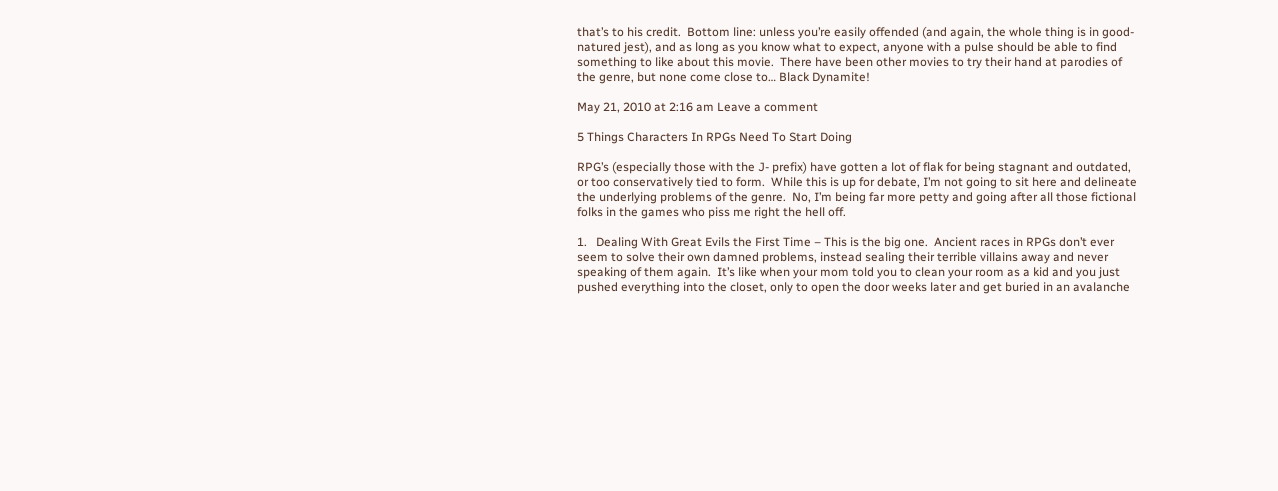that’s to his credit.  Bottom line: unless you’re easily offended (and again, the whole thing is in good-natured jest), and as long as you know what to expect, anyone with a pulse should be able to find something to like about this movie.  There have been other movies to try their hand at parodies of the genre, but none come close to… Black Dynamite!

May 21, 2010 at 2:16 am Leave a comment

5 Things Characters In RPGs Need To Start Doing

RPG’s (especially those with the J- prefix) have gotten a lot of flak for being stagnant and outdated, or too conservatively tied to form.  While this is up for debate, I’m not going to sit here and delineate the underlying problems of the genre.  No, I’m being far more petty and going after all those fictional folks in the games who piss me right the hell off.

1.   Dealing With Great Evils the First Time – This is the big one.  Ancient races in RPGs don’t ever seem to solve their own damned problems, instead sealing their terrible villains away and never speaking of them again.  It’s like when your mom told you to clean your room as a kid and you just pushed everything into the closet, only to open the door weeks later and get buried in an avalanche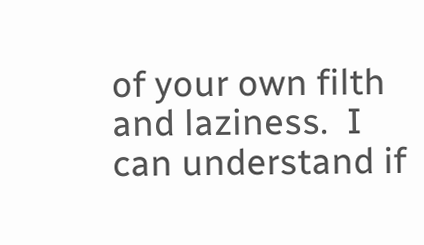of your own filth and laziness.  I can understand if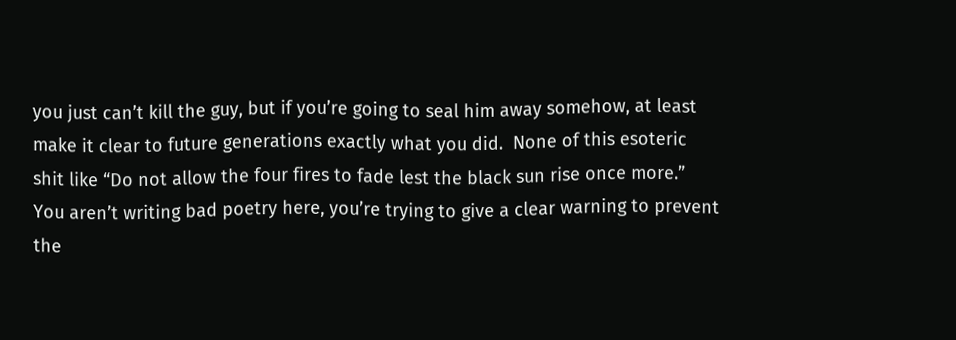you just can’t kill the guy, but if you’re going to seal him away somehow, at least make it clear to future generations exactly what you did.  None of this esoteric shit like “Do not allow the four fires to fade lest the black sun rise once more.”  You aren’t writing bad poetry here, you’re trying to give a clear warning to prevent the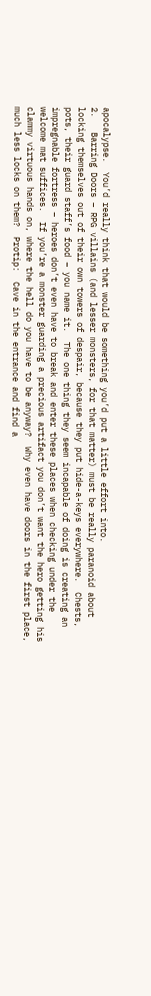apocalypse.  You’d really think that would be something you’d put a little effort into.
2.   Barring Doors – RPG villains (and lesser monsters, for that matter) must be really paranoid about locking themselves out of their own towers of despair, because they put hide-a-keys everywhere.  Chests, pots, their guard staff’s food – you name it.  The one thing they seem incapable of doing is creating an impregnable fortress – heroes don’t even have to break and enter these places when checking under the welcome mat suffices.  If you’re a monster guarding a precious artifact you don’t want the hero getting his clammy virtuous hands on, where the hell do you have to be anyway?  Why even have doors in the first place, much less locks on them?  Protip:  Cave in the entrance and find a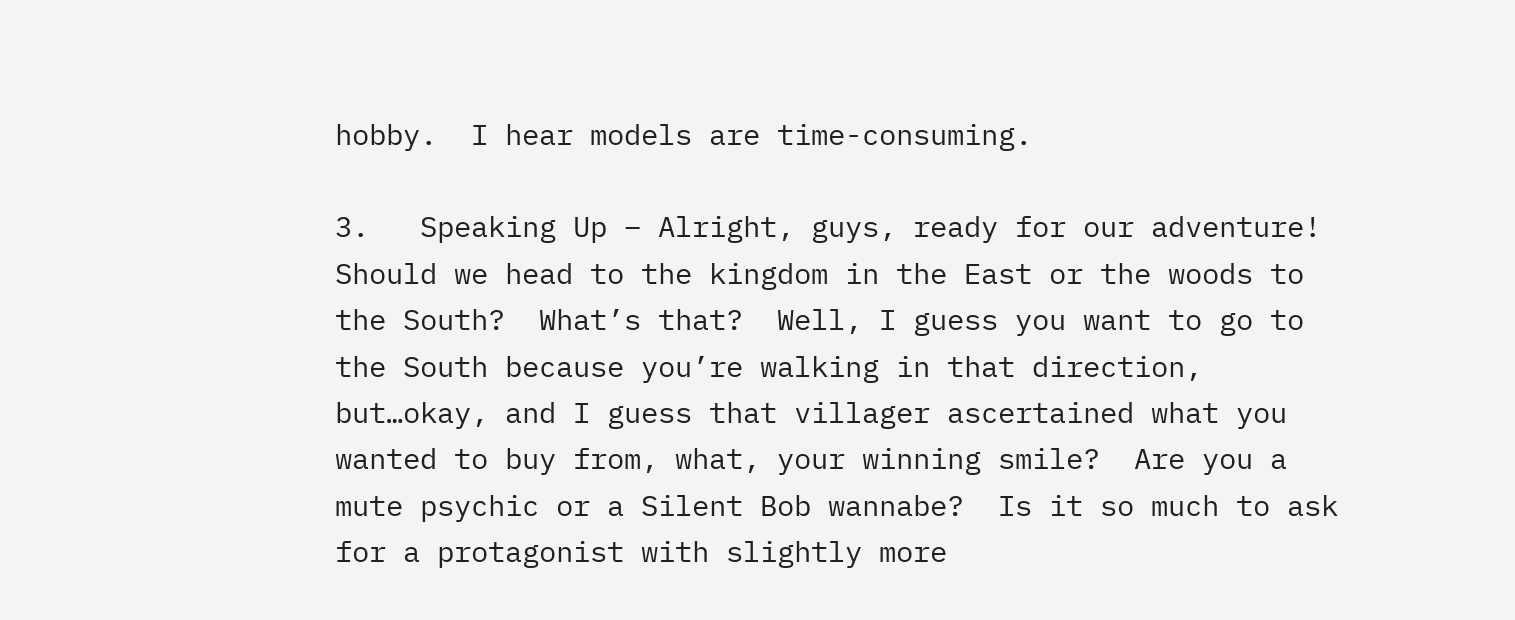hobby.  I hear models are time-consuming.

3.   Speaking Up – Alright, guys, ready for our adventure!  Should we head to the kingdom in the East or the woods to the South?  What’s that?  Well, I guess you want to go to the South because you’re walking in that direction, but…okay, and I guess that villager ascertained what you wanted to buy from, what, your winning smile?  Are you a mute psychic or a Silent Bob wannabe?  Is it so much to ask for a protagonist with slightly more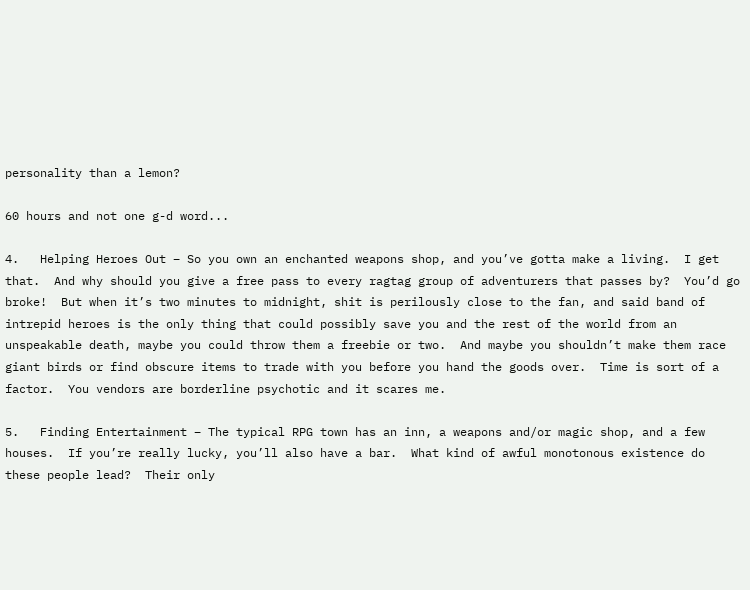personality than a lemon?

60 hours and not one g-d word...

4.   Helping Heroes Out – So you own an enchanted weapons shop, and you’ve gotta make a living.  I get that.  And why should you give a free pass to every ragtag group of adventurers that passes by?  You’d go broke!  But when it’s two minutes to midnight, shit is perilously close to the fan, and said band of intrepid heroes is the only thing that could possibly save you and the rest of the world from an unspeakable death, maybe you could throw them a freebie or two.  And maybe you shouldn’t make them race giant birds or find obscure items to trade with you before you hand the goods over.  Time is sort of a factor.  You vendors are borderline psychotic and it scares me.

5.   Finding Entertainment – The typical RPG town has an inn, a weapons and/or magic shop, and a few houses.  If you’re really lucky, you’ll also have a bar.  What kind of awful monotonous existence do these people lead?  Their only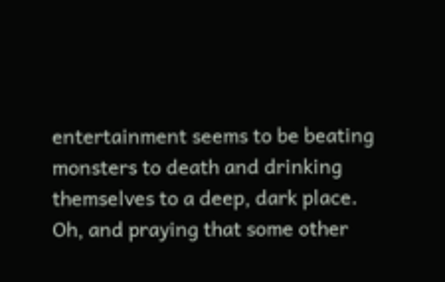entertainment seems to be beating monsters to death and drinking themselves to a deep, dark place.  Oh, and praying that some other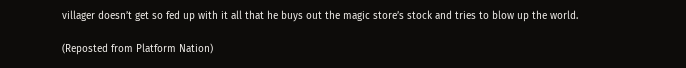villager doesn’t get so fed up with it all that he buys out the magic store’s stock and tries to blow up the world.

(Reposted from Platform Nation)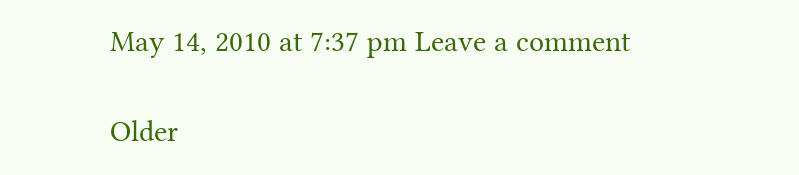May 14, 2010 at 7:37 pm Leave a comment

Older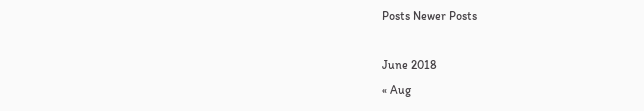Posts Newer Posts

June 2018
« Aug